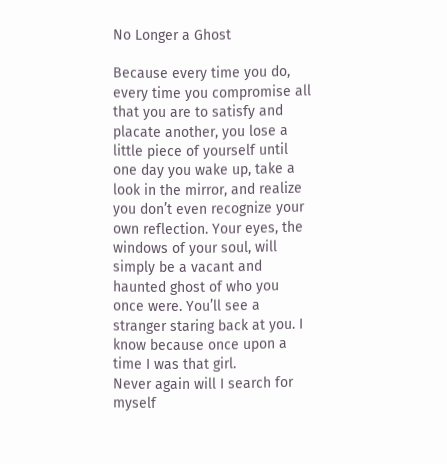No Longer a Ghost

Because every time you do, every time you compromise all that you are to satisfy and placate another, you lose a little piece of yourself until one day you wake up, take a look in the mirror, and realize you don’t even recognize your own reflection. Your eyes, the windows of your soul, will simply be a vacant and haunted ghost of who you once were. You’ll see a stranger staring back at you. I know because once upon a time I was that girl.
Never again will I search for myself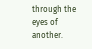through the eyes of another.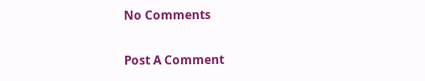No Comments

Post A Comment